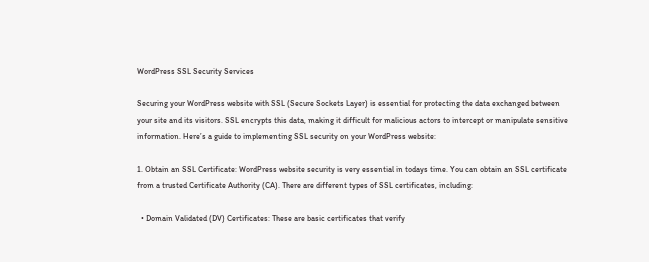WordPress SSL Security Services

Securing your WordPress website with SSL (Secure Sockets Layer) is essential for protecting the data exchanged between your site and its visitors. SSL encrypts this data, making it difficult for malicious actors to intercept or manipulate sensitive information. Here’s a guide to implementing SSL security on your WordPress website:

1. Obtain an SSL Certificate: WordPress website security is very essential in todays time. You can obtain an SSL certificate from a trusted Certificate Authority (CA). There are different types of SSL certificates, including:

  • Domain Validated (DV) Certificates: These are basic certificates that verify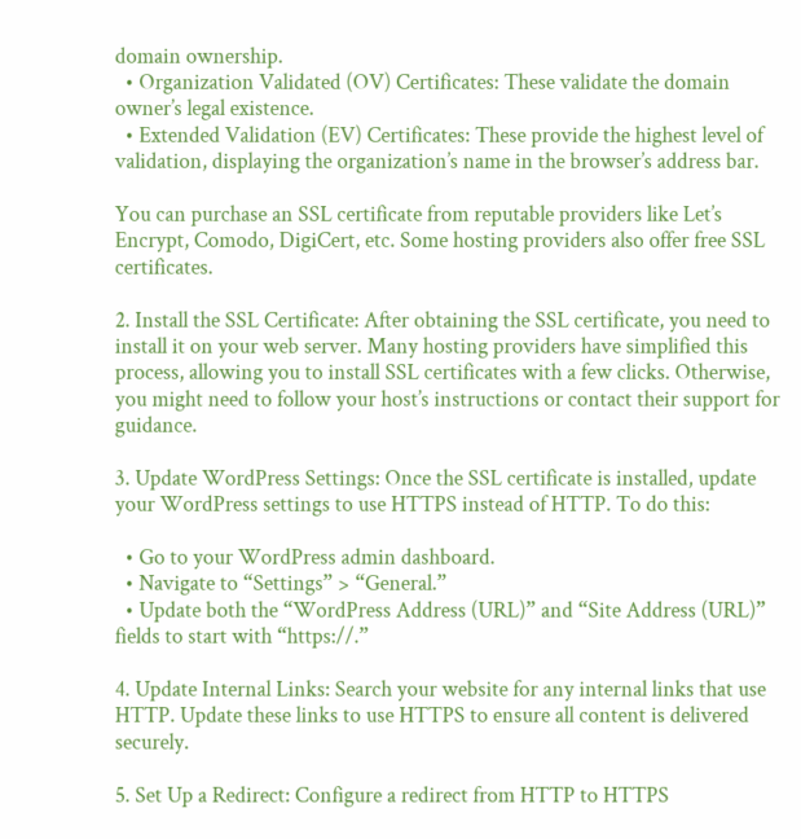domain ownership.
  • Organization Validated (OV) Certificates: These validate the domain owner’s legal existence.
  • Extended Validation (EV) Certificates: These provide the highest level of validation, displaying the organization’s name in the browser’s address bar.

You can purchase an SSL certificate from reputable providers like Let’s Encrypt, Comodo, DigiCert, etc. Some hosting providers also offer free SSL certificates.

2. Install the SSL Certificate: After obtaining the SSL certificate, you need to install it on your web server. Many hosting providers have simplified this process, allowing you to install SSL certificates with a few clicks. Otherwise, you might need to follow your host’s instructions or contact their support for guidance.

3. Update WordPress Settings: Once the SSL certificate is installed, update your WordPress settings to use HTTPS instead of HTTP. To do this:

  • Go to your WordPress admin dashboard.
  • Navigate to “Settings” > “General.”
  • Update both the “WordPress Address (URL)” and “Site Address (URL)” fields to start with “https://.”

4. Update Internal Links: Search your website for any internal links that use HTTP. Update these links to use HTTPS to ensure all content is delivered securely.

5. Set Up a Redirect: Configure a redirect from HTTP to HTTPS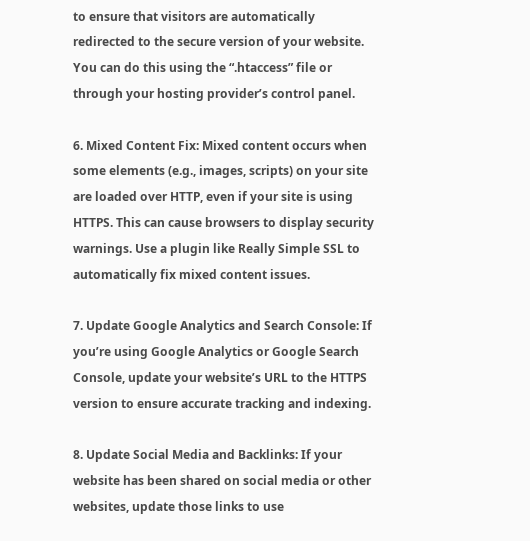to ensure that visitors are automatically redirected to the secure version of your website. You can do this using the “.htaccess” file or through your hosting provider’s control panel.

6. Mixed Content Fix: Mixed content occurs when some elements (e.g., images, scripts) on your site are loaded over HTTP, even if your site is using HTTPS. This can cause browsers to display security warnings. Use a plugin like Really Simple SSL to automatically fix mixed content issues.

7. Update Google Analytics and Search Console: If you’re using Google Analytics or Google Search Console, update your website’s URL to the HTTPS version to ensure accurate tracking and indexing.

8. Update Social Media and Backlinks: If your website has been shared on social media or other websites, update those links to use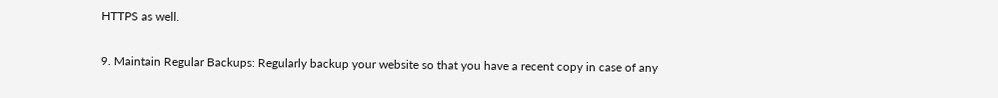HTTPS as well.

9. Maintain Regular Backups: Regularly backup your website so that you have a recent copy in case of any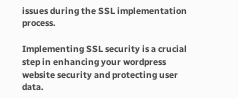issues during the SSL implementation process.

Implementing SSL security is a crucial step in enhancing your wordpress website security and protecting user data.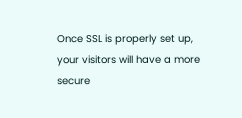Once SSL is properly set up, your visitors will have a more secure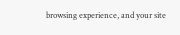browsing experience, and your site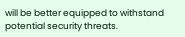will be better equipped to withstand potential security threats.